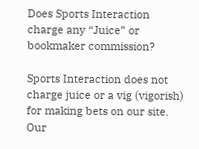Does Sports Interaction charge any “Juice” or bookmaker commission?

Sports Interaction does not charge juice or a vig (vigorish) for making bets on our site. Our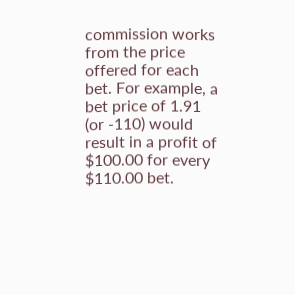commission works from the price offered for each bet. For example, a bet price of 1.91 (or -110) would result in a profit of $100.00 for every $110.00 bet.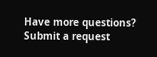Have more questions? Submit a request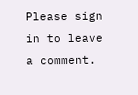Please sign in to leave a comment.